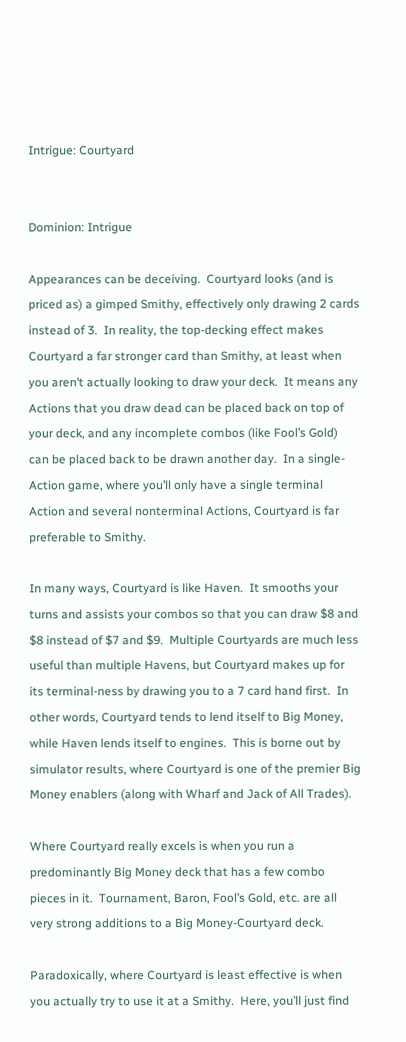Intrigue: Courtyard


Dominion: Intrigue

Appearances can be deceiving.  Courtyard looks (and is priced as) a gimped Smithy, effectively only drawing 2 cards instead of 3.  In reality, the top-decking effect makes Courtyard a far stronger card than Smithy, at least when you aren’t actually looking to draw your deck.  It means any Actions that you draw dead can be placed back on top of your deck, and any incomplete combos (like Fool’s Gold) can be placed back to be drawn another day.  In a single-Action game, where you’ll only have a single terminal Action and several nonterminal Actions, Courtyard is far preferable to Smithy.

In many ways, Courtyard is like Haven.  It smooths your turns and assists your combos so that you can draw $8 and $8 instead of $7 and $9.  Multiple Courtyards are much less useful than multiple Havens, but Courtyard makes up for its terminal-ness by drawing you to a 7 card hand first.  In other words, Courtyard tends to lend itself to Big Money, while Haven lends itself to engines.  This is borne out by simulator results, where Courtyard is one of the premier Big Money enablers (along with Wharf and Jack of All Trades).

Where Courtyard really excels is when you run a predominantly Big Money deck that has a few combo pieces in it.  Tournament, Baron, Fool’s Gold, etc. are all very strong additions to a Big Money-Courtyard deck.

Paradoxically, where Courtyard is least effective is when you actually try to use it at a Smithy.  Here, you’ll just find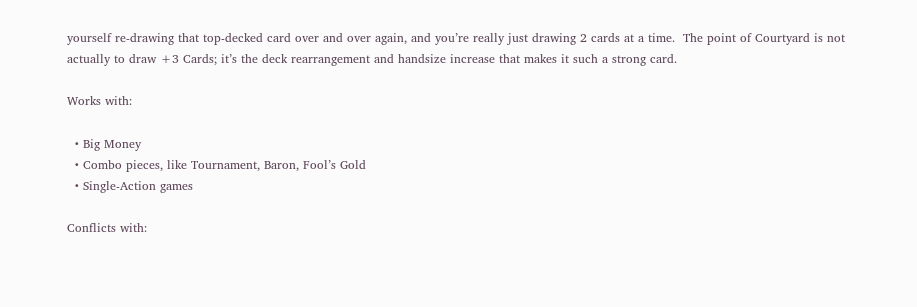yourself re-drawing that top-decked card over and over again, and you’re really just drawing 2 cards at a time.  The point of Courtyard is not actually to draw +3 Cards; it’s the deck rearrangement and handsize increase that makes it such a strong card.

Works with:

  • Big Money
  • Combo pieces, like Tournament, Baron, Fool’s Gold
  • Single-Action games

Conflicts with: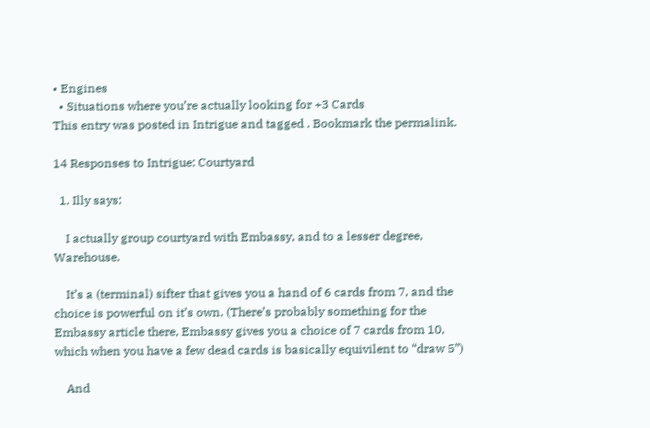• Engines
  • Situations where you’re actually looking for +3 Cards
This entry was posted in Intrigue and tagged . Bookmark the permalink.

14 Responses to Intrigue: Courtyard

  1. Illy says:

    I actually group courtyard with Embassy, and to a lesser degree, Warehouse.

    It’s a (terminal) sifter that gives you a hand of 6 cards from 7, and the choice is powerful on it’s own. (There’s probably something for the Embassy article there, Embassy gives you a choice of 7 cards from 10, which when you have a few dead cards is basically equivilent to “draw 5”)

    And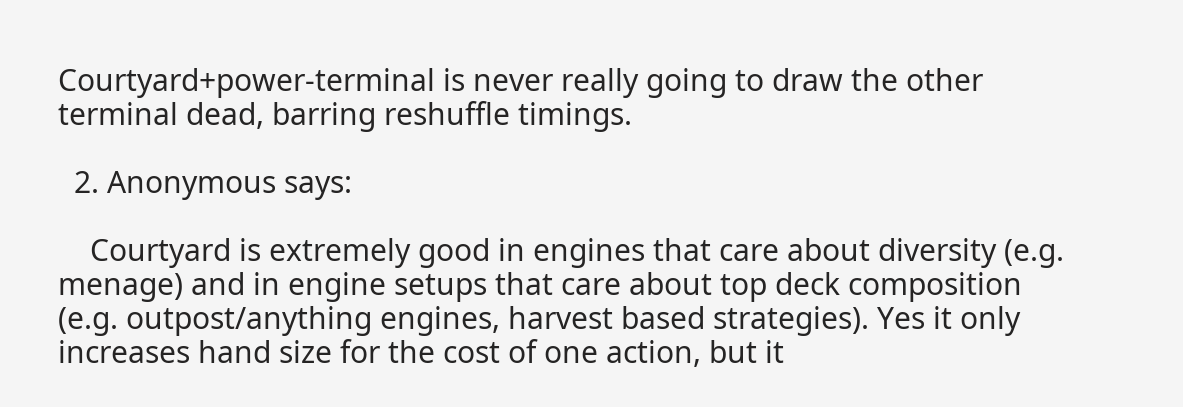Courtyard+power-terminal is never really going to draw the other terminal dead, barring reshuffle timings.

  2. Anonymous says:

    Courtyard is extremely good in engines that care about diversity (e.g. menage) and in engine setups that care about top deck composition (e.g. outpost/anything engines, harvest based strategies). Yes it only increases hand size for the cost of one action, but it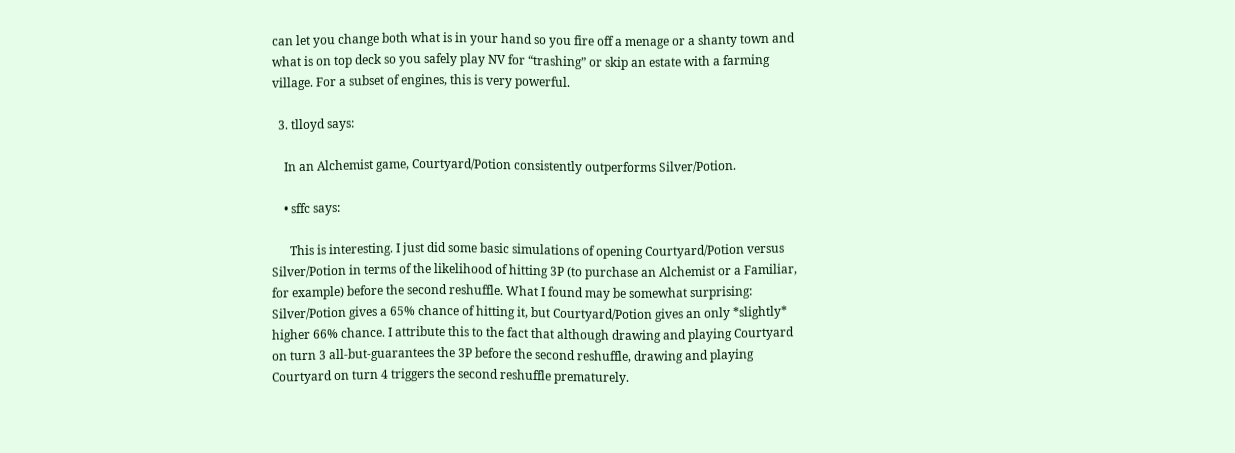can let you change both what is in your hand so you fire off a menage or a shanty town and what is on top deck so you safely play NV for “trashing” or skip an estate with a farming village. For a subset of engines, this is very powerful.

  3. tlloyd says:

    In an Alchemist game, Courtyard/Potion consistently outperforms Silver/Potion.

    • sffc says:

      This is interesting. I just did some basic simulations of opening Courtyard/Potion versus Silver/Potion in terms of the likelihood of hitting 3P (to purchase an Alchemist or a Familiar, for example) before the second reshuffle. What I found may be somewhat surprising: Silver/Potion gives a 65% chance of hitting it, but Courtyard/Potion gives an only *slightly* higher 66% chance. I attribute this to the fact that although drawing and playing Courtyard on turn 3 all-but-guarantees the 3P before the second reshuffle, drawing and playing Courtyard on turn 4 triggers the second reshuffle prematurely.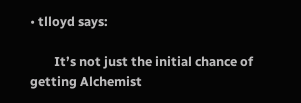• tlloyd says:

        It’s not just the initial chance of getting Alchemist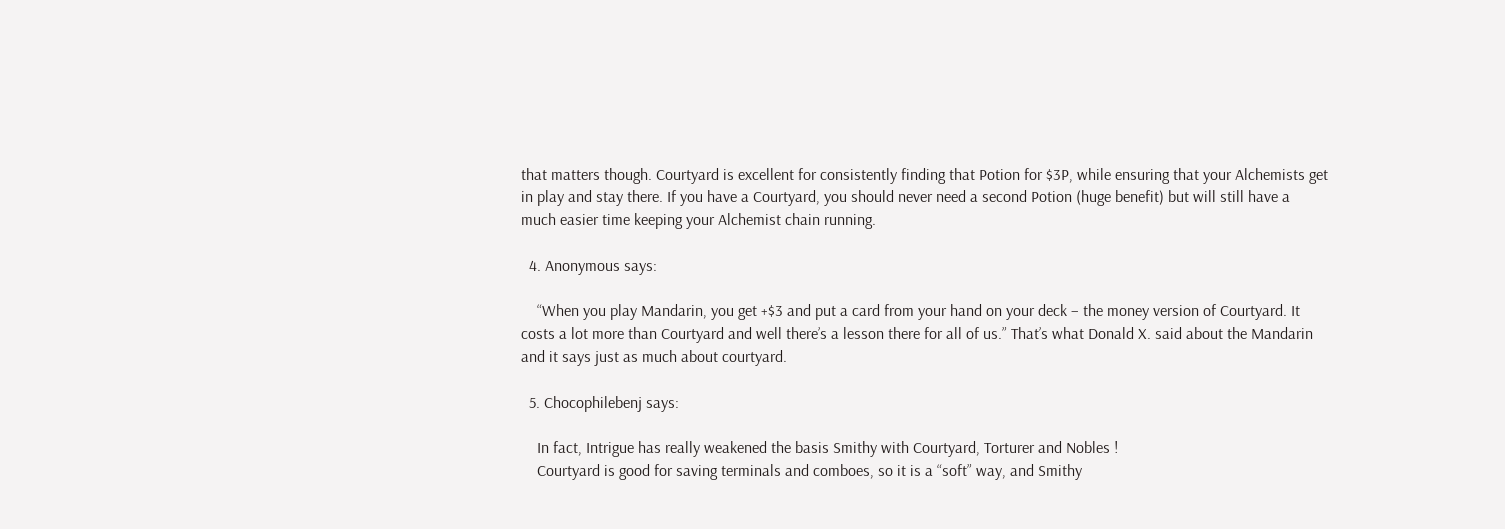that matters though. Courtyard is excellent for consistently finding that Potion for $3P, while ensuring that your Alchemists get in play and stay there. If you have a Courtyard, you should never need a second Potion (huge benefit) but will still have a much easier time keeping your Alchemist chain running.

  4. Anonymous says:

    “When you play Mandarin, you get +$3 and put a card from your hand on your deck – the money version of Courtyard. It costs a lot more than Courtyard and well there’s a lesson there for all of us.” That’s what Donald X. said about the Mandarin and it says just as much about courtyard.

  5. Chocophilebenj says:

    In fact, Intrigue has really weakened the basis Smithy with Courtyard, Torturer and Nobles !
    Courtyard is good for saving terminals and comboes, so it is a “soft” way, and Smithy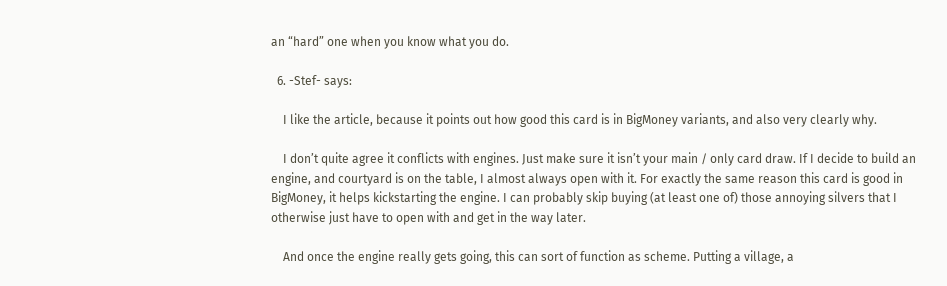an “hard” one when you know what you do.

  6. -Stef- says:

    I like the article, because it points out how good this card is in BigMoney variants, and also very clearly why.

    I don’t quite agree it conflicts with engines. Just make sure it isn’t your main / only card draw. If I decide to build an engine, and courtyard is on the table, I almost always open with it. For exactly the same reason this card is good in BigMoney, it helps kickstarting the engine. I can probably skip buying (at least one of) those annoying silvers that I otherwise just have to open with and get in the way later.

    And once the engine really gets going, this can sort of function as scheme. Putting a village, a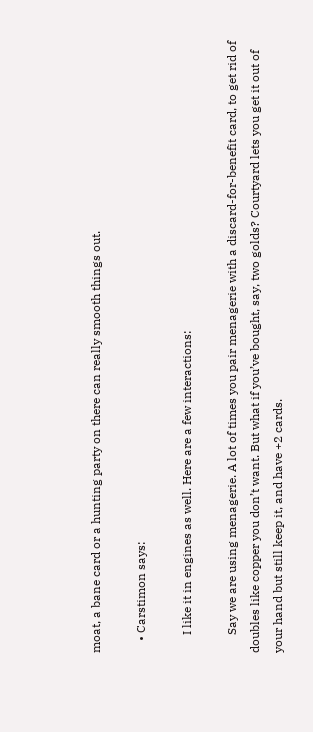moat, a bane card or a hunting party on there can really smooth things out.

    • Carstimon says:

      I like it in engines as well. Here are a few interactions:

      Say we are using menagerie. A lot of times you pair menagerie with a discard-for-benefit card, to get rid of doubles like copper you don’t want. But what if you’ve bought, say, two golds? Courtyard lets you get it out of your hand but still keep it, and have +2 cards.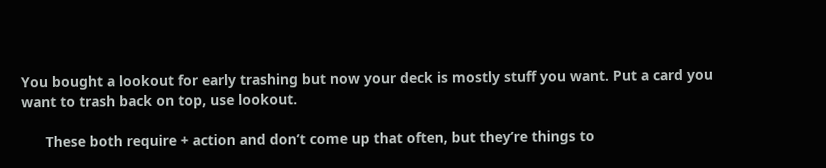You bought a lookout for early trashing but now your deck is mostly stuff you want. Put a card you want to trash back on top, use lookout.

      These both require + action and don’t come up that often, but they’re things to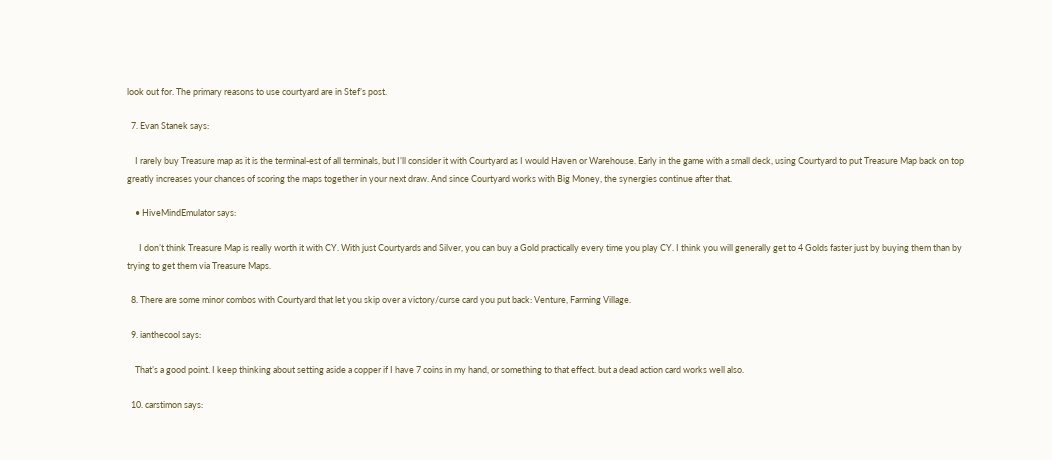look out for. The primary reasons to use courtyard are in Stef’s post.

  7. Evan Stanek says:

    I rarely buy Treasure map as it is the terminal-est of all terminals, but I’ll consider it with Courtyard as I would Haven or Warehouse. Early in the game with a small deck, using Courtyard to put Treasure Map back on top greatly increases your chances of scoring the maps together in your next draw. And since Courtyard works with Big Money, the synergies continue after that.

    • HiveMindEmulator says:

      I don’t think Treasure Map is really worth it with CY. With just Courtyards and Silver, you can buy a Gold practically every time you play CY. I think you will generally get to 4 Golds faster just by buying them than by trying to get them via Treasure Maps.

  8. There are some minor combos with Courtyard that let you skip over a victory/curse card you put back: Venture, Farming Village.

  9. ianthecool says:

    That’s a good point. I keep thinking about setting aside a copper if I have 7 coins in my hand, or something to that effect. but a dead action card works well also.

  10. carstimon says: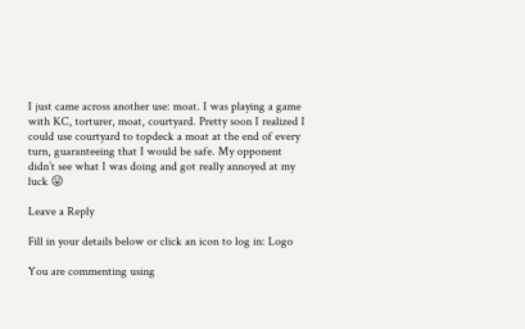I just came across another use: moat. I was playing a game with KC, torturer, moat, courtyard. Pretty soon I realized I could use courtyard to topdeck a moat at the end of every turn, guaranteeing that I would be safe. My opponent didn’t see what I was doing and got really annoyed at my luck 😛

Leave a Reply

Fill in your details below or click an icon to log in: Logo

You are commenting using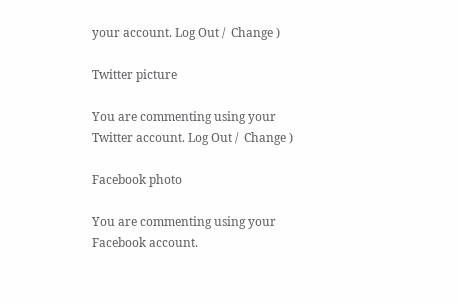your account. Log Out /  Change )

Twitter picture

You are commenting using your Twitter account. Log Out /  Change )

Facebook photo

You are commenting using your Facebook account.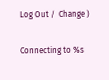Log Out /  Change )

Connecting to %s